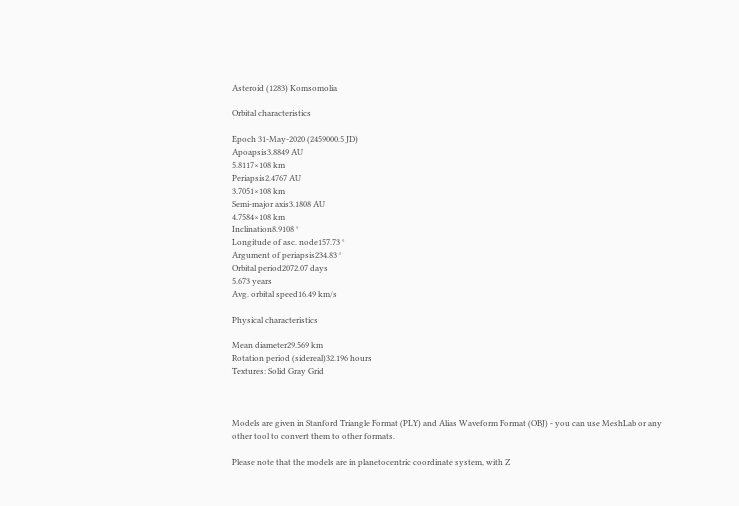Asteroid (1283) Komsomolia

Orbital characteristics

Epoch 31-May-2020 (2459000.5 JD)
Apoapsis3.8849 AU
5.8117×108 km
Periapsis2.4767 AU
3.7051×108 km
Semi-major axis3.1808 AU
4.7584×108 km
Inclination8.9108 °
Longitude of asc. node157.73 °
Argument of periapsis234.83 °
Orbital period2072.07 days
5.673 years
Avg. orbital speed16.49 km/s

Physical characteristics

Mean diameter29.569 km
Rotation period (sidereal)32.196 hours
Textures: Solid Gray Grid



Models are given in Stanford Triangle Format (PLY) and Alias Waveform Format (OBJ) - you can use MeshLab or any other tool to convert them to other formats.

Please note that the models are in planetocentric coordinate system, with Z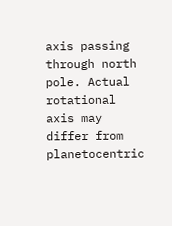axis passing through north pole. Actual rotational axis may differ from planetocentric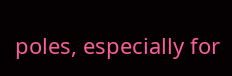poles, especially for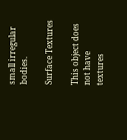small irregular bodies.

Surface Textures

This object does not have textures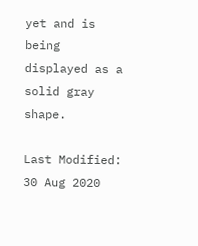yet and is being displayed as a solid gray shape.

Last Modified: 30 Aug 2020